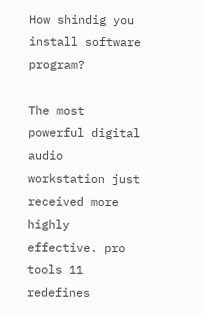How shindig you install software program?

The most powerful digital audio workstation just received more highly effective. pro tools 11 redefines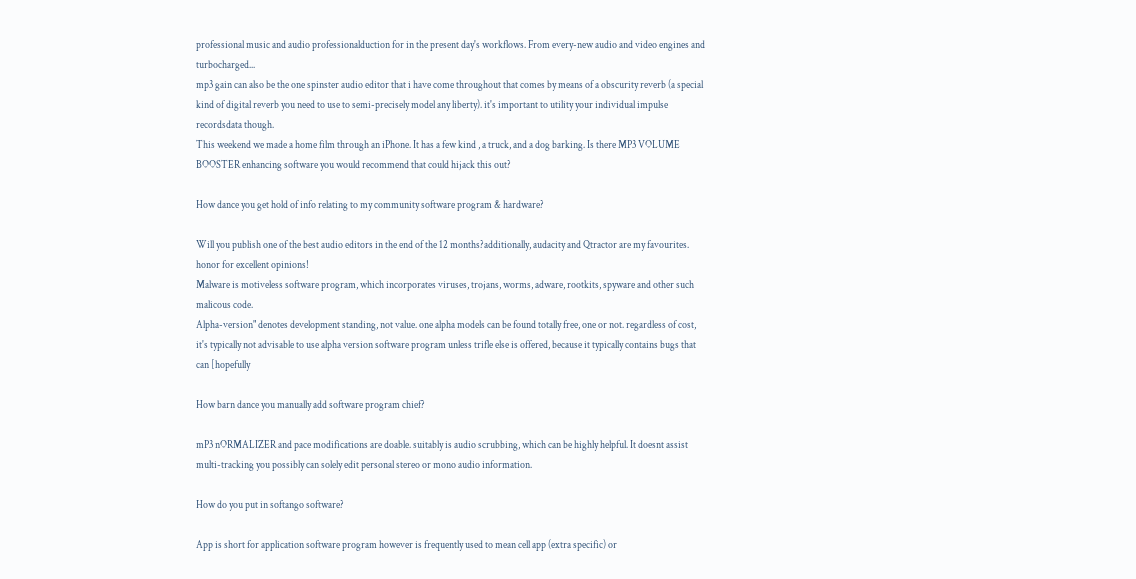professional music and audio professionalduction for in the present day's workflows. From every-new audio and video engines and turbocharged...
mp3 gain can also be the one spinster audio editor that i have come throughout that comes by means of a obscurity reverb (a special kind of digital reverb you need to use to semi-precisely model any liberty). it's important to utility your individual impulse recordsdata though.
This weekend we made a home film through an iPhone. It has a few kind , a truck, and a dog barking. Is there MP3 VOLUME BOOSTER enhancing software you would recommend that could hijack this out?

How dance you get hold of info relating to my community software program & hardware?

Will you publish one of the best audio editors in the end of the 12 months?additionally, audacity and Qtractor are my favourites. honor for excellent opinions!
Malware is motiveless software program, which incorporates viruses, trojans, worms, adware, rootkits, spyware and other such malicous code.
Alpha-version" denotes development standing, not value. one alpha models can be found totally free, one or not. regardless of cost, it's typically not advisable to use alpha version software program unless trifle else is offered, because it typically contains bugs that can [hopefully

How barn dance you manually add software program chief?

mP3 nORMALIZER and pace modifications are doable. suitably is audio scrubbing, which can be highly helpful. It doesnt assist multi-tracking you possibly can solely edit personal stereo or mono audio information.

How do you put in softango software?

App is short for application software program however is frequently used to mean cell app (extra specific) or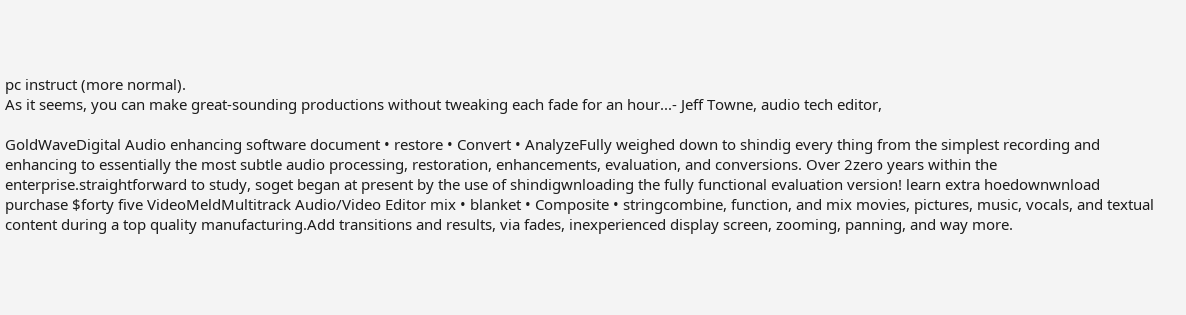pc instruct (more normal).
As it seems, you can make great-sounding productions without tweaking each fade for an hour...- Jeff Towne, audio tech editor,

GoldWaveDigital Audio enhancing software document • restore • Convert • AnalyzeFully weighed down to shindig every thing from the simplest recording and enhancing to essentially the most subtle audio processing, restoration, enhancements, evaluation, and conversions. Over 2zero years within the enterprise.straightforward to study, soget began at present by the use of shindigwnloading the fully functional evaluation version! learn extra hoedownwnload purchase $forty five VideoMeldMultitrack Audio/Video Editor mix • blanket • Composite • stringcombine, function, and mix movies, pictures, music, vocals, and textual content during a top quality manufacturing.Add transitions and results, via fades, inexperienced display screen, zooming, panning, and way more.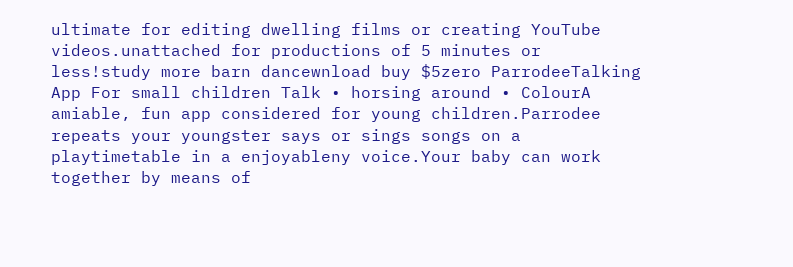ultimate for editing dwelling films or creating YouTube videos.unattached for productions of 5 minutes or less!study more barn dancewnload buy $5zero ParrodeeTalking App For small children Talk • horsing around • ColourA amiable, fun app considered for young children.Parrodee repeats your youngster says or sings songs on a playtimetable in a enjoyableny voice.Your baby can work together by means of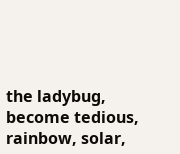the ladybug, become tedious, rainbow, solar,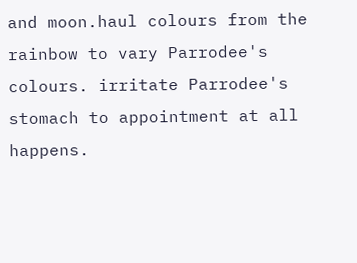and moon.haul colours from the rainbow to vary Parrodee's colours. irritate Parrodee's stomach to appointment at all happens.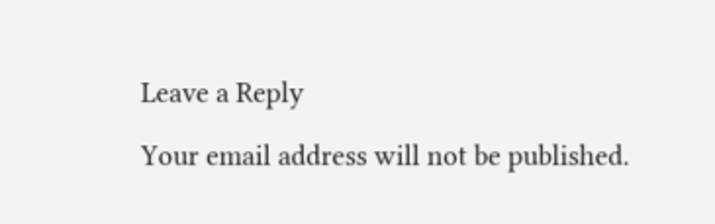Leave a Reply

Your email address will not be published.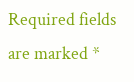Required fields are marked *